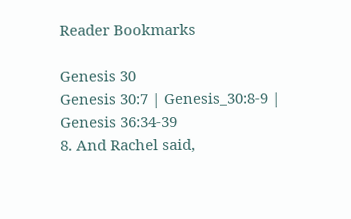Reader Bookmarks

Genesis 30
Genesis 30:7 | Genesis_30:8-9 | Genesis 36:34-39
8. And Rachel said,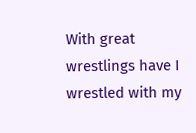With great wrestlings have I wrestled with my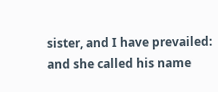sister, and I have prevailed: and she called his name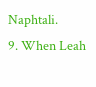Naphtali.
9. When Leah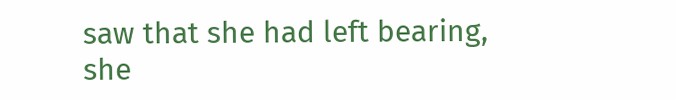saw that she had left bearing, she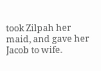took Zilpah her maid, and gave her Jacob to wife.